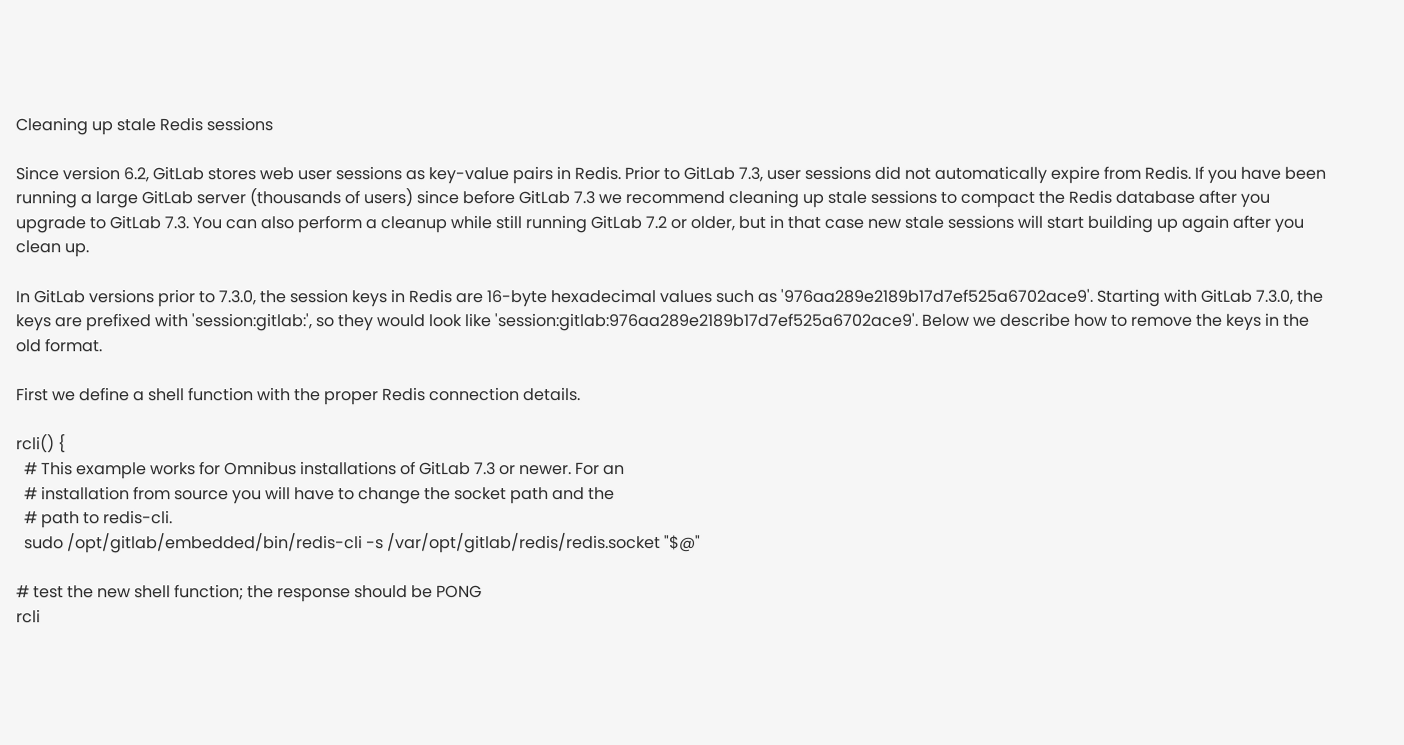Cleaning up stale Redis sessions

Since version 6.2, GitLab stores web user sessions as key-value pairs in Redis. Prior to GitLab 7.3, user sessions did not automatically expire from Redis. If you have been running a large GitLab server (thousands of users) since before GitLab 7.3 we recommend cleaning up stale sessions to compact the Redis database after you upgrade to GitLab 7.3. You can also perform a cleanup while still running GitLab 7.2 or older, but in that case new stale sessions will start building up again after you clean up.

In GitLab versions prior to 7.3.0, the session keys in Redis are 16-byte hexadecimal values such as '976aa289e2189b17d7ef525a6702ace9'. Starting with GitLab 7.3.0, the keys are prefixed with 'session:gitlab:', so they would look like 'session:gitlab:976aa289e2189b17d7ef525a6702ace9'. Below we describe how to remove the keys in the old format.

First we define a shell function with the proper Redis connection details.

rcli() {
  # This example works for Omnibus installations of GitLab 7.3 or newer. For an
  # installation from source you will have to change the socket path and the
  # path to redis-cli.
  sudo /opt/gitlab/embedded/bin/redis-cli -s /var/opt/gitlab/redis/redis.socket "$@"

# test the new shell function; the response should be PONG
rcli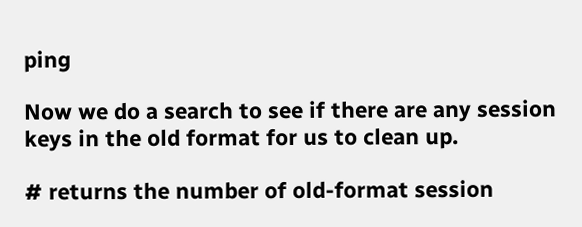ping

Now we do a search to see if there are any session keys in the old format for us to clean up.

# returns the number of old-format session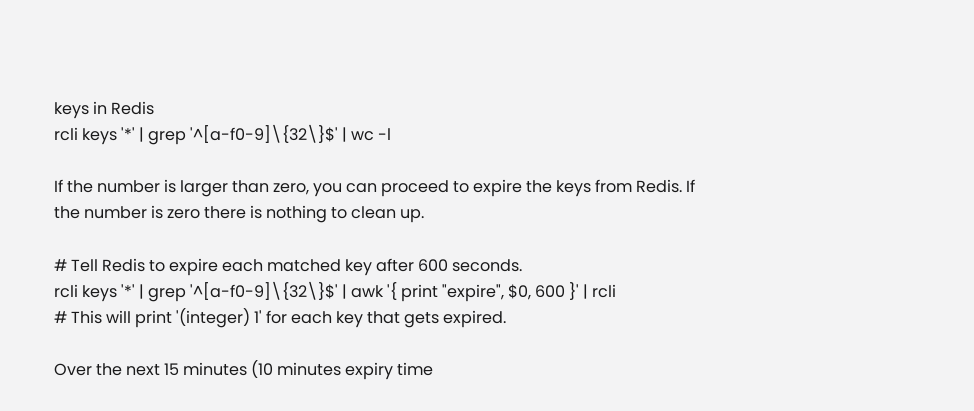keys in Redis
rcli keys '*' | grep '^[a-f0-9]\{32\}$' | wc -l

If the number is larger than zero, you can proceed to expire the keys from Redis. If the number is zero there is nothing to clean up.

# Tell Redis to expire each matched key after 600 seconds.
rcli keys '*' | grep '^[a-f0-9]\{32\}$' | awk '{ print "expire", $0, 600 }' | rcli
# This will print '(integer) 1' for each key that gets expired.

Over the next 15 minutes (10 minutes expiry time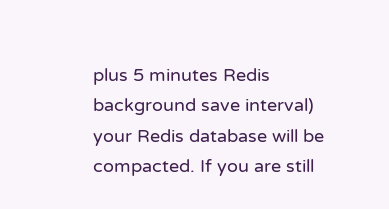plus 5 minutes Redis background save interval) your Redis database will be compacted. If you are still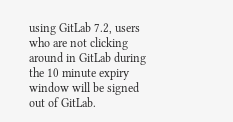using GitLab 7.2, users who are not clicking around in GitLab during the 10 minute expiry window will be signed out of GitLab.